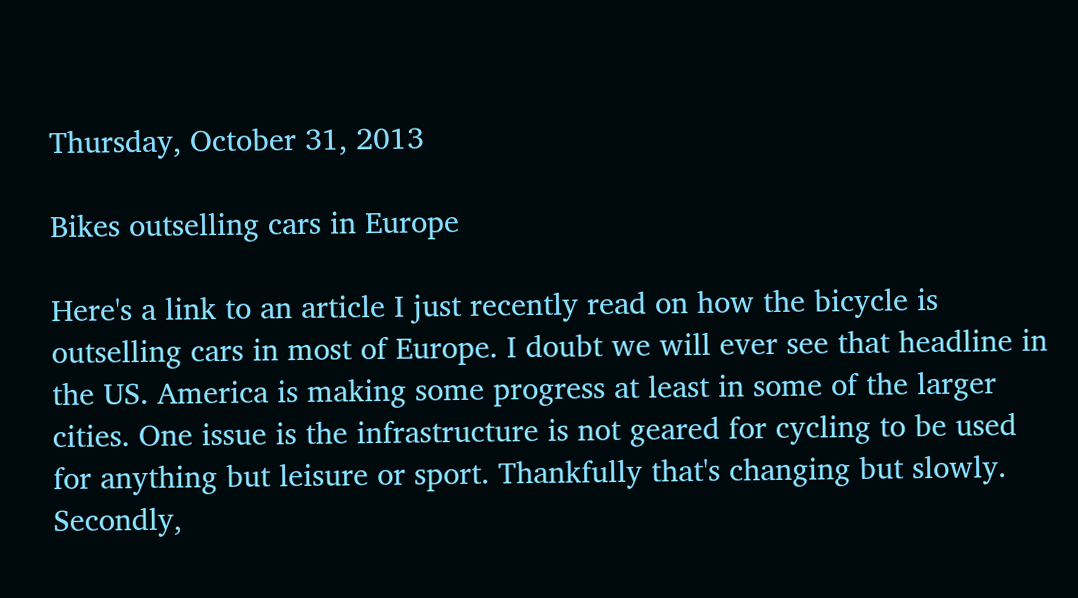Thursday, October 31, 2013

Bikes outselling cars in Europe

Here's a link to an article I just recently read on how the bicycle is outselling cars in most of Europe. I doubt we will ever see that headline in the US. America is making some progress at least in some of the larger cities. One issue is the infrastructure is not geared for cycling to be used for anything but leisure or sport. Thankfully that's changing but slowly. Secondly,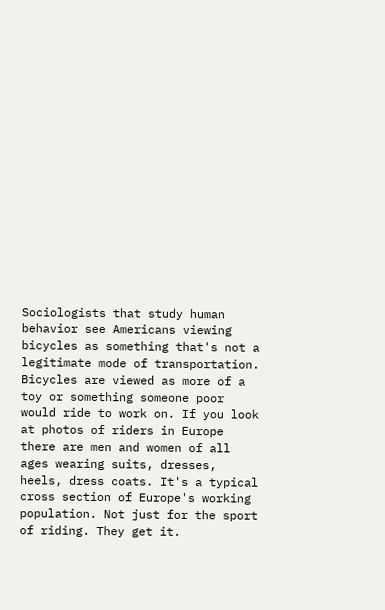Sociologists that study human behavior see Americans viewing bicycles as something that's not a legitimate mode of transportation. Bicycles are viewed as more of a toy or something someone poor would ride to work on. If you look at photos of riders in Europe there are men and women of all ages wearing suits, dresses, heels, dress coats. It's a typical cross section of Europe's working population. Not just for the sport of riding. They get it.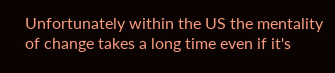Unfortunately within the US the mentality of change takes a long time even if it's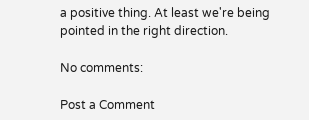a positive thing. At least we're being pointed in the right direction.

No comments:

Post a Comment